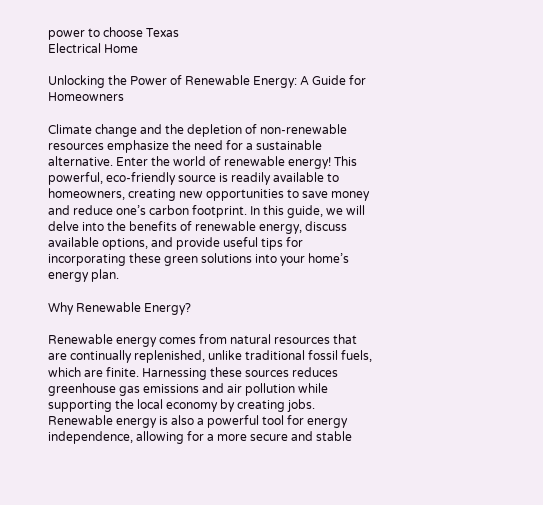power to choose Texas
Electrical Home

Unlocking the Power of Renewable Energy: A Guide for Homeowners

Climate change and the depletion of non-renewable resources emphasize the need for a sustainable alternative. Enter the world of renewable energy! This powerful, eco-friendly source is readily available to homeowners, creating new opportunities to save money and reduce one’s carbon footprint. In this guide, we will delve into the benefits of renewable energy, discuss available options, and provide useful tips for incorporating these green solutions into your home’s energy plan.

Why Renewable Energy?

Renewable energy comes from natural resources that are continually replenished, unlike traditional fossil fuels, which are finite. Harnessing these sources reduces greenhouse gas emissions and air pollution while supporting the local economy by creating jobs. Renewable energy is also a powerful tool for energy independence, allowing for a more secure and stable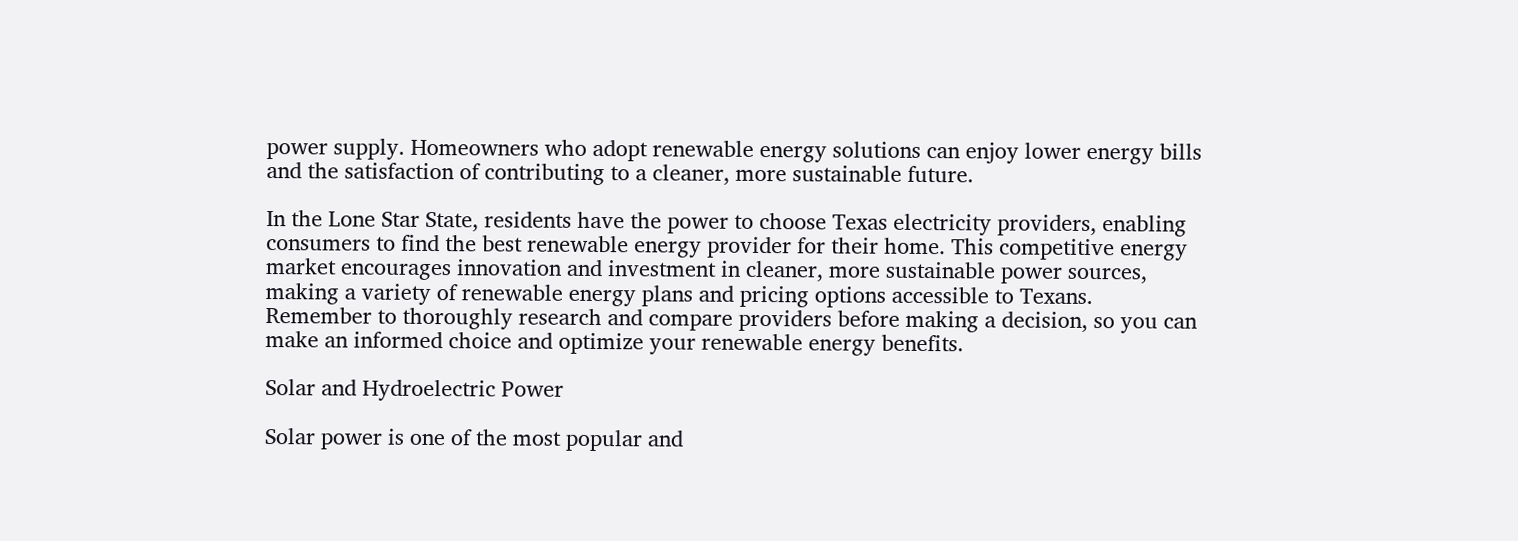power supply. Homeowners who adopt renewable energy solutions can enjoy lower energy bills and the satisfaction of contributing to a cleaner, more sustainable future.

In the Lone Star State, residents have the power to choose Texas electricity providers, enabling consumers to find the best renewable energy provider for their home. This competitive energy market encourages innovation and investment in cleaner, more sustainable power sources, making a variety of renewable energy plans and pricing options accessible to Texans. Remember to thoroughly research and compare providers before making a decision, so you can make an informed choice and optimize your renewable energy benefits.

Solar and Hydroelectric Power

Solar power is one of the most popular and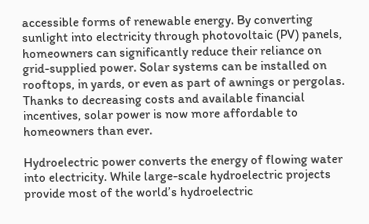accessible forms of renewable energy. By converting sunlight into electricity through photovoltaic (PV) panels, homeowners can significantly reduce their reliance on grid-supplied power. Solar systems can be installed on rooftops, in yards, or even as part of awnings or pergolas. Thanks to decreasing costs and available financial incentives, solar power is now more affordable to homeowners than ever.

Hydroelectric power converts the energy of flowing water into electricity. While large-scale hydroelectric projects provide most of the world’s hydroelectric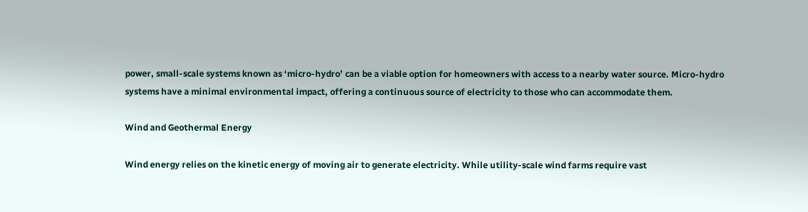power, small-scale systems known as ‘micro-hydro’ can be a viable option for homeowners with access to a nearby water source. Micro-hydro systems have a minimal environmental impact, offering a continuous source of electricity to those who can accommodate them.

Wind and Geothermal Energy

Wind energy relies on the kinetic energy of moving air to generate electricity. While utility-scale wind farms require vast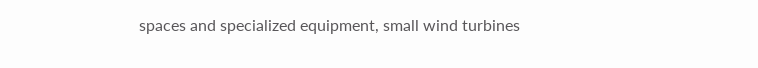spaces and specialized equipment, small wind turbines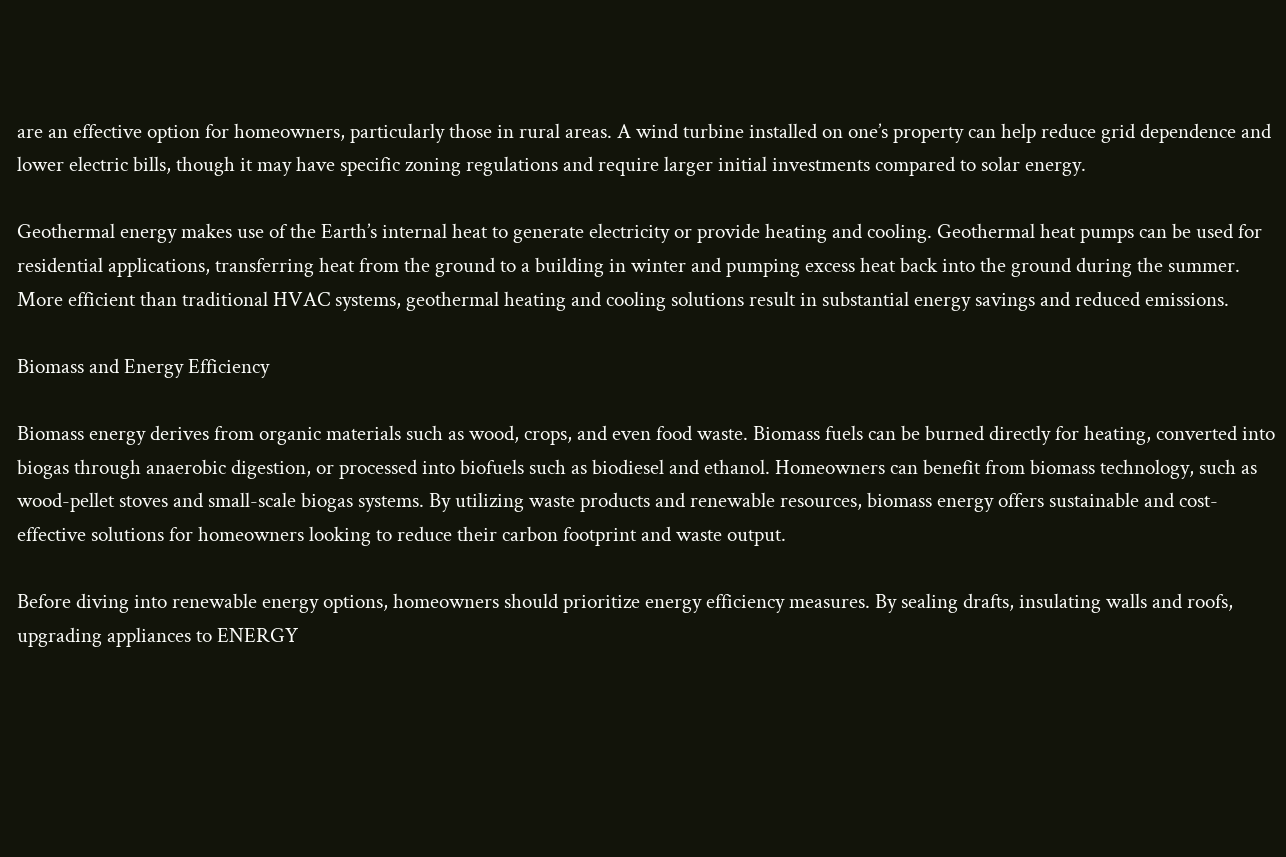are an effective option for homeowners, particularly those in rural areas. A wind turbine installed on one’s property can help reduce grid dependence and lower electric bills, though it may have specific zoning regulations and require larger initial investments compared to solar energy.

Geothermal energy makes use of the Earth’s internal heat to generate electricity or provide heating and cooling. Geothermal heat pumps can be used for residential applications, transferring heat from the ground to a building in winter and pumping excess heat back into the ground during the summer. More efficient than traditional HVAC systems, geothermal heating and cooling solutions result in substantial energy savings and reduced emissions.

Biomass and Energy Efficiency

Biomass energy derives from organic materials such as wood, crops, and even food waste. Biomass fuels can be burned directly for heating, converted into biogas through anaerobic digestion, or processed into biofuels such as biodiesel and ethanol. Homeowners can benefit from biomass technology, such as wood-pellet stoves and small-scale biogas systems. By utilizing waste products and renewable resources, biomass energy offers sustainable and cost-effective solutions for homeowners looking to reduce their carbon footprint and waste output.

Before diving into renewable energy options, homeowners should prioritize energy efficiency measures. By sealing drafts, insulating walls and roofs, upgrading appliances to ENERGY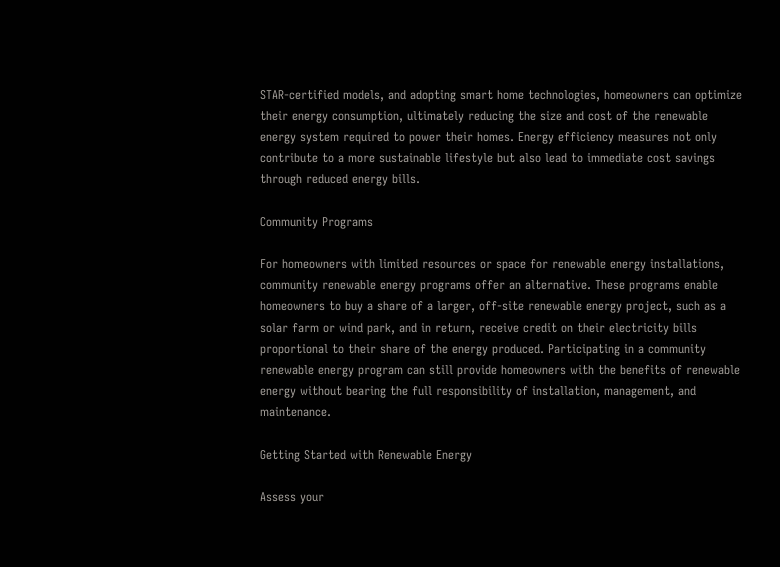STAR-certified models, and adopting smart home technologies, homeowners can optimize their energy consumption, ultimately reducing the size and cost of the renewable energy system required to power their homes. Energy efficiency measures not only contribute to a more sustainable lifestyle but also lead to immediate cost savings through reduced energy bills.

Community Programs

For homeowners with limited resources or space for renewable energy installations, community renewable energy programs offer an alternative. These programs enable homeowners to buy a share of a larger, off-site renewable energy project, such as a solar farm or wind park, and in return, receive credit on their electricity bills proportional to their share of the energy produced. Participating in a community renewable energy program can still provide homeowners with the benefits of renewable energy without bearing the full responsibility of installation, management, and maintenance.

Getting Started with Renewable Energy

Assess your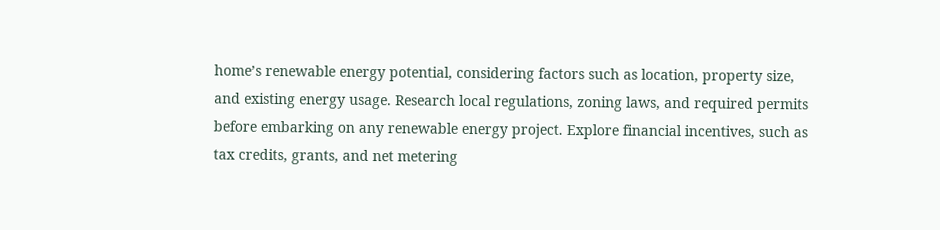home’s renewable energy potential, considering factors such as location, property size, and existing energy usage. Research local regulations, zoning laws, and required permits before embarking on any renewable energy project. Explore financial incentives, such as tax credits, grants, and net metering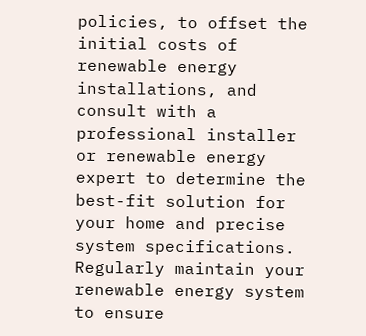policies, to offset the initial costs of renewable energy installations, and consult with a professional installer or renewable energy expert to determine the best-fit solution for your home and precise system specifications. Regularly maintain your renewable energy system to ensure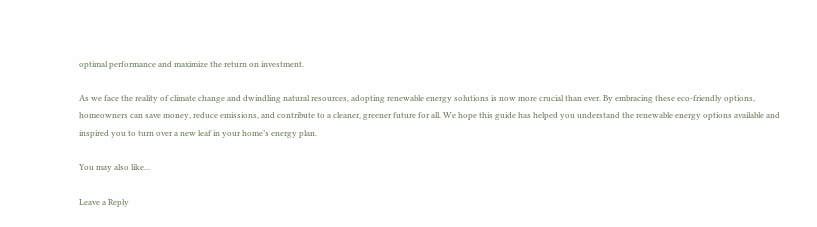optimal performance and maximize the return on investment.

As we face the reality of climate change and dwindling natural resources, adopting renewable energy solutions is now more crucial than ever. By embracing these eco-friendly options, homeowners can save money, reduce emissions, and contribute to a cleaner, greener future for all. We hope this guide has helped you understand the renewable energy options available and inspired you to turn over a new leaf in your home’s energy plan.

You may also like...

Leave a Reply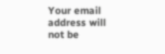Your email address will not be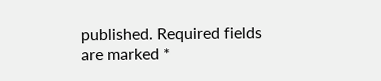published. Required fields are marked *